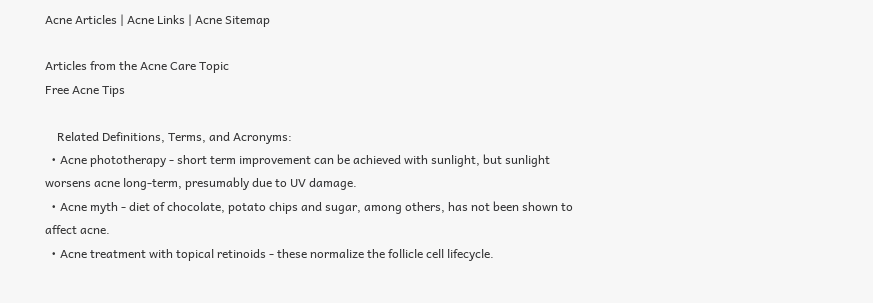Acne Articles | Acne Links | Acne Sitemap

Articles from the Acne Care Topic
Free Acne Tips

    Related Definitions, Terms, and Acronyms:
  • Acne phototherapy - short term improvement can be achieved with sunlight, but sunlight worsens acne long-term, presumably due to UV damage.
  • Acne myth - diet of chocolate, potato chips and sugar, among others, has not been shown to affect acne.
  • Acne treatment with topical retinoids - these normalize the follicle cell lifecycle.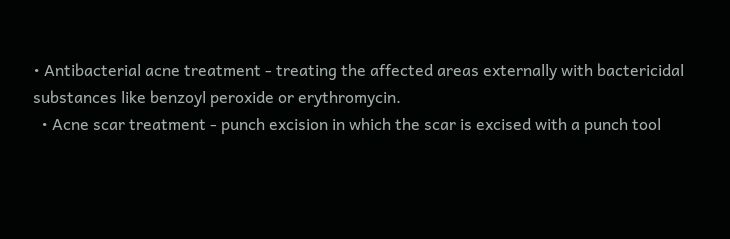• Antibacterial acne treatment - treating the affected areas externally with bactericidal substances like benzoyl peroxide or erythromycin.
  • Acne scar treatment - punch excision in which the scar is excised with a punch tool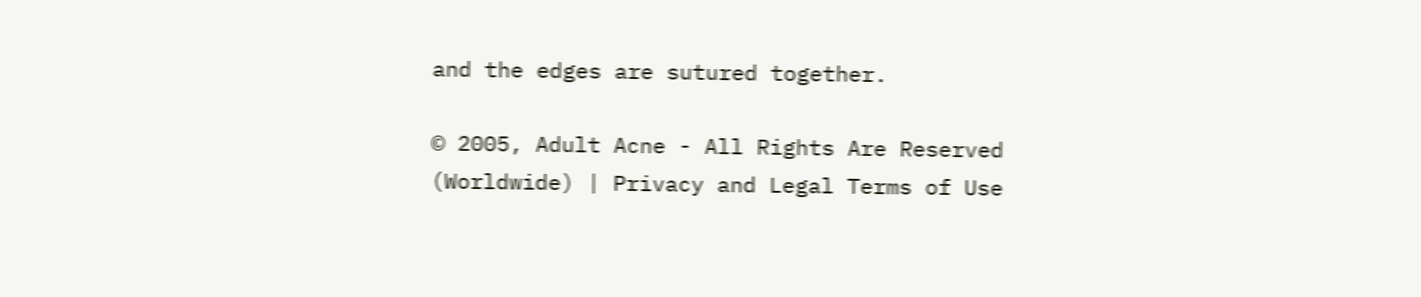and the edges are sutured together.

© 2005, Adult Acne - All Rights Are Reserved (Worldwide) | Privacy and Legal Terms of Use